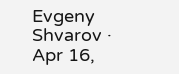Evgeny Shvarov · Apr 16,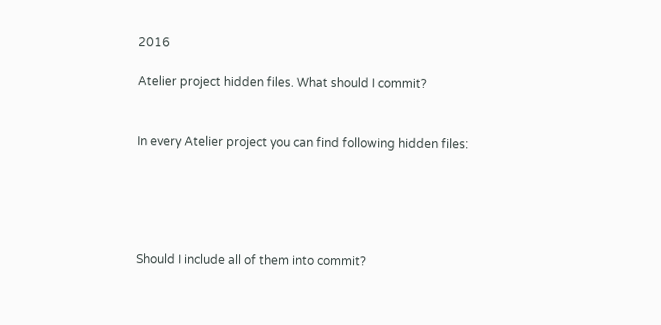2016

Atelier project hidden files. What should I commit?


In every Atelier project you can find following hidden files:





Should I include all of them into commit?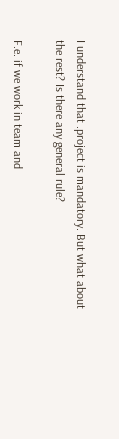I understand that .project is mandatory. But what about the rest? Is there any general rule?

F.e. if we work in team and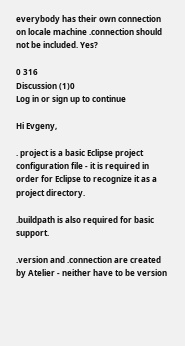everybody has their own connection on locale machine .connection should not be included. Yes?

0 316
Discussion (1)0
Log in or sign up to continue

Hi Evgeny,

. project is a basic Eclipse project configuration file - it is required in order for Eclipse to recognize it as a project directory.

.buildpath is also required for basic support.

.version and .connection are created by Atelier - neither have to be version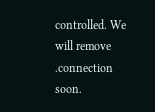controlled. We will remove .connection soon.